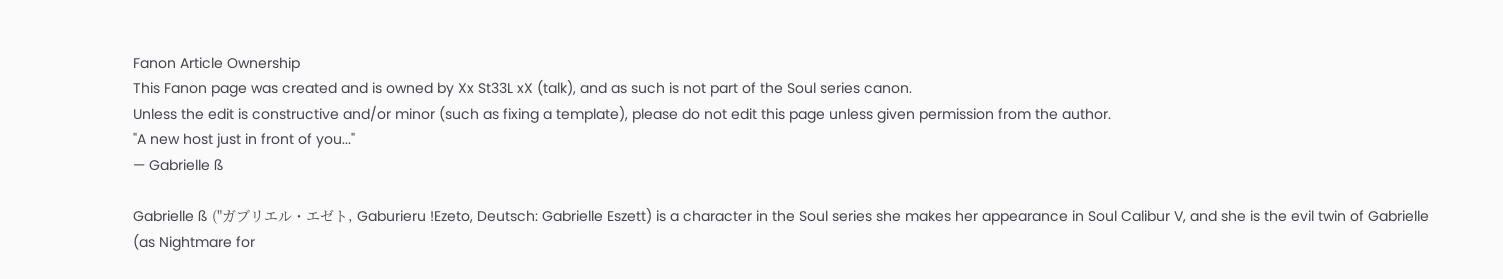Fanon Article Ownership
This Fanon page was created and is owned by Xx St33L xX (talk), and as such is not part of the Soul series canon.
Unless the edit is constructive and/or minor (such as fixing a template), please do not edit this page unless given permission from the author.
"A new host just in front of you..."
— Gabrielle ß

Gabrielle ß ("ガブリエル・エゼト, Gaburieru !Ezeto, Deutsch: Gabrielle Eszett) is a character in the Soul series she makes her appearance in Soul Calibur V, and she is the evil twin of Gabrielle (as Nightmare for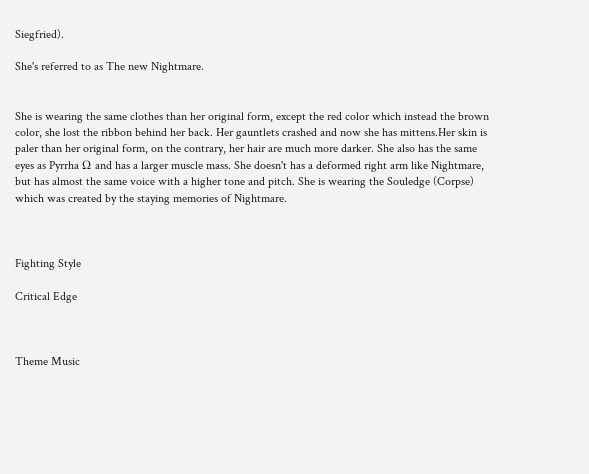Siegfried).

She's referred to as The new Nightmare.


She is wearing the same clothes than her original form, except the red color which instead the brown color, she lost the ribbon behind her back. Her gauntlets crashed and now she has mittens.Her skin is paler than her original form, on the contrary, her hair are much more darker. She also has the same eyes as Pyrrha Ω and has a larger muscle mass. She doesn't has a deformed right arm like Nightmare, but has almost the same voice with a higher tone and pitch. She is wearing the Souledge (Corpse) which was created by the staying memories of Nightmare.



Fighting Style

Critical Edge



Theme Music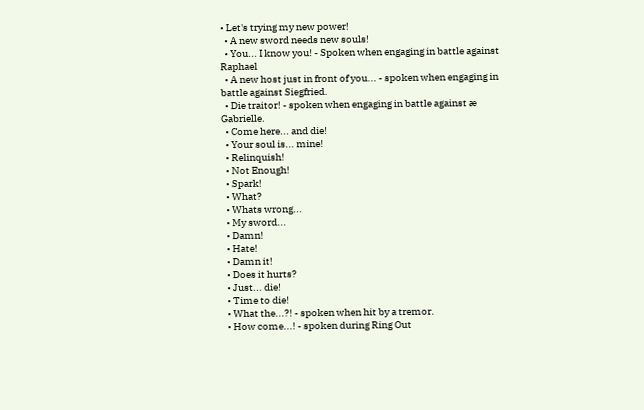• Let's trying my new power!
  • A new sword needs new souls!
  • You... I know you! - Spoken when engaging in battle against Raphael
  • A new host just in front of you... - spoken when engaging in battle against Siegfried.
  • Die traitor! - spoken when engaging in battle against æ Gabrielle.
  • Come here... and die!
  • Your soul is... mine!
  • Relinquish!
  • Not Enough!
  • Spark!
  • What?
  • Whats wrong...
  • My sword...
  • Damn!
  • Hate!
  • Damn it!
  • Does it hurts?
  • Just... die!
  • Time to die!
  • What the...?! - spoken when hit by a tremor.
  • How come...! - spoken during Ring Out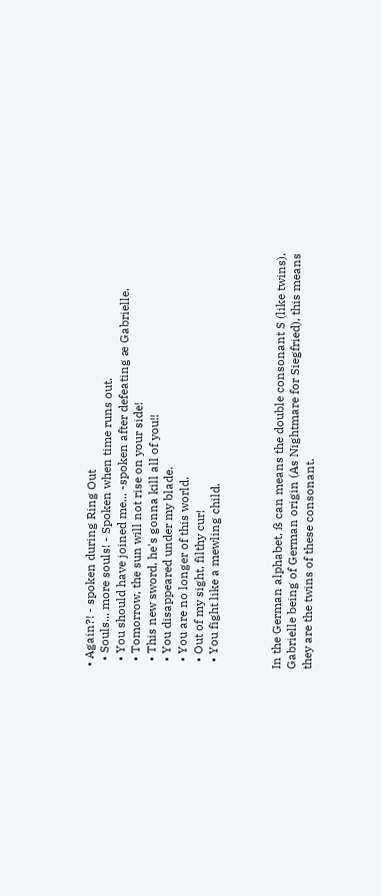• Again?! - spoken during Ring Out
  • Souls... more souls! - Spoken when time runs out.
  • You should have joined me... -spoken after defeating æ Gabrielle.
  • Tomorrow, the sun will not rise on your side!
  • This new sword, he's gonna kill all of you!!
  • You disappeared under my blade.
  • You are no longer of this world.
  • Out of my sight, filthy cur!
  • You fight like a mewling child.



In the German alphabet, ß can means the double consonant S (like twins). Gabrielle being of German origin (As Nightmare for Siegfried), this means they are the twins of these consonant.